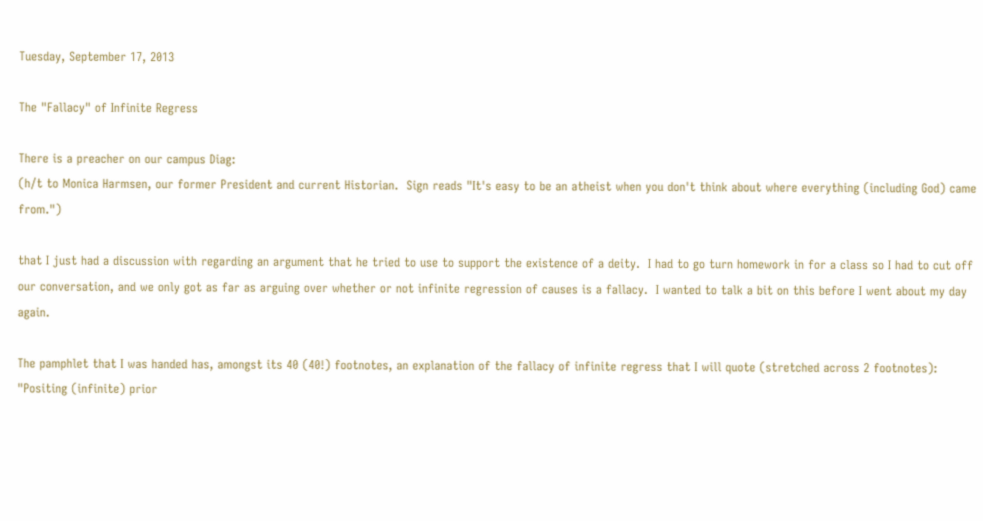Tuesday, September 17, 2013

The "Fallacy" of Infinite Regress

There is a preacher on our campus Diag:
(h/t to Monica Harmsen, our former President and current Historian.  Sign reads "It's easy to be an atheist when you don't think about where everything (including God) came from.")

that I just had a discussion with regarding an argument that he tried to use to support the existence of a deity.  I had to go turn homework in for a class so I had to cut off our conversation, and we only got as far as arguing over whether or not infinite regression of causes is a fallacy.  I wanted to talk a bit on this before I went about my day again.

The pamphlet that I was handed has, amongst its 40 (40!) footnotes, an explanation of the fallacy of infinite regress that I will quote (stretched across 2 footnotes):
"Positing (infinite) prior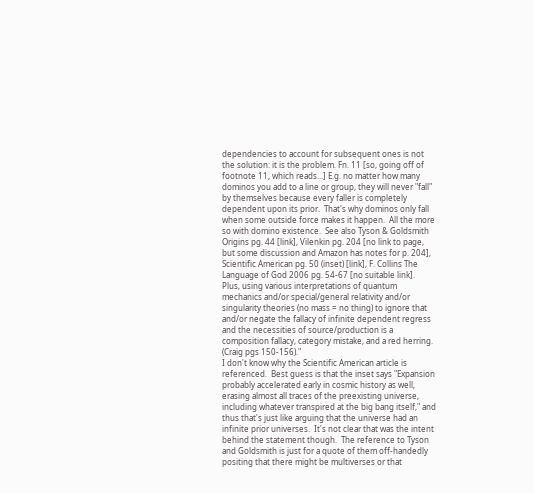dependencies to account for subsequent ones is not the solution: it is the problem. Fn. 11 [so, going off of footnote 11, which reads...] E.g. no matter how many dominos you add to a line or group, they will never "fall" by themselves because every faller is completely dependent upon its prior.  That's why dominos only fall when some outside force makes it happen.  All the more so with domino existence.  See also Tyson & Goldsmith Origins pg. 44 [link], Vilenkin pg. 204 [no link to page, but some discussion and Amazon has notes for p. 204], Scientific American pg. 50 (inset) [link], F. Collins The Language of God 2006 pg. 54-67 [no suitable link].  Plus, using various interpretations of quantum mechanics and/or special/general relativity and/or singularity theories (no mass = no thing) to ignore that and/or negate the fallacy of infinite dependent regress and the necessities of source/production is a composition fallacy, category mistake, and a red herring. (Craig pgs 150-156)."
I don't know why the Scientific American article is referenced.  Best guess is that the inset says "Expansion probably accelerated early in cosmic history as well, erasing almost all traces of the preexisting universe, including whatever transpired at the big bang itself," and thus that's just like arguing that the universe had an infinite prior universes.  It's not clear that was the intent behind the statement though.  The reference to Tyson and Goldsmith is just for a quote of them off-handedly positing that there might be multiverses or that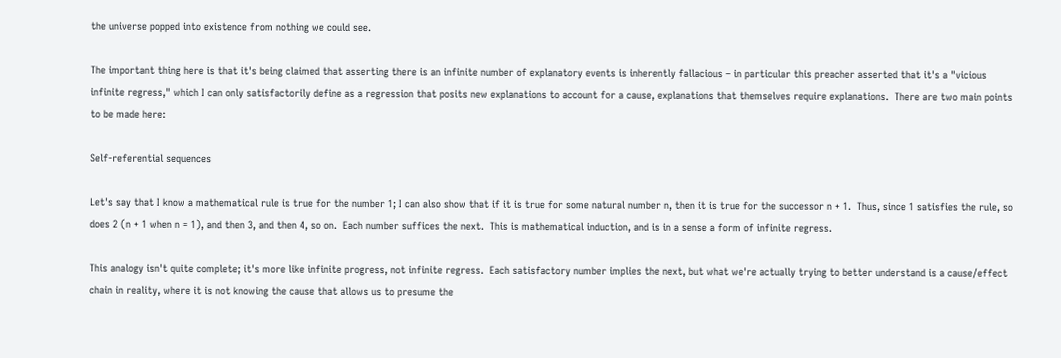the universe popped into existence from nothing we could see.

The important thing here is that it's being claimed that asserting there is an infinite number of explanatory events is inherently fallacious – in particular this preacher asserted that it's a "vicious infinite regress," which I can only satisfactorily define as a regression that posits new explanations to account for a cause, explanations that themselves require explanations.  There are two main points to be made here:

Self-referential sequences

Let's say that I know a mathematical rule is true for the number 1; I can also show that if it is true for some natural number n, then it is true for the successor n + 1.  Thus, since 1 satisfies the rule, so does 2 (n + 1 when n = 1), and then 3, and then 4, so on.  Each number suffices the next.  This is mathematical induction, and is in a sense a form of infinite regress.

This analogy isn't quite complete; it's more like infinite progress, not infinite regress.  Each satisfactory number implies the next, but what we're actually trying to better understand is a cause/effect chain in reality, where it is not knowing the cause that allows us to presume the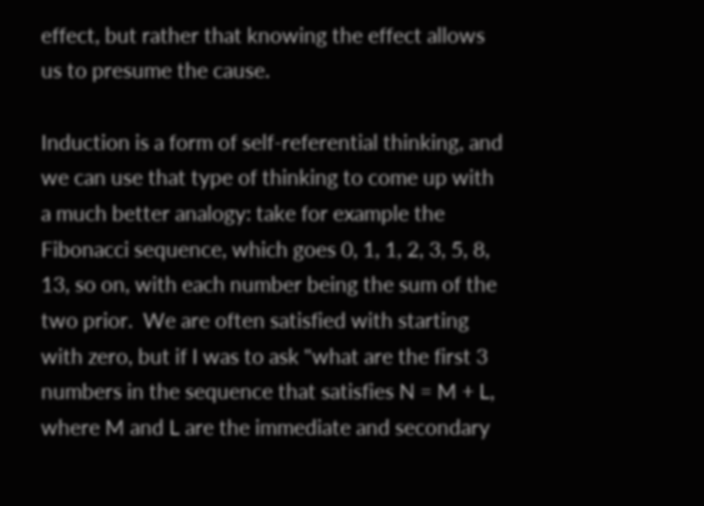effect, but rather that knowing the effect allows us to presume the cause.

Induction is a form of self-referential thinking, and we can use that type of thinking to come up with a much better analogy: take for example the Fibonacci sequence, which goes 0, 1, 1, 2, 3, 5, 8, 13, so on, with each number being the sum of the two prior.  We are often satisfied with starting with zero, but if I was to ask "what are the first 3 numbers in the sequence that satisfies N = M + L, where M and L are the immediate and secondary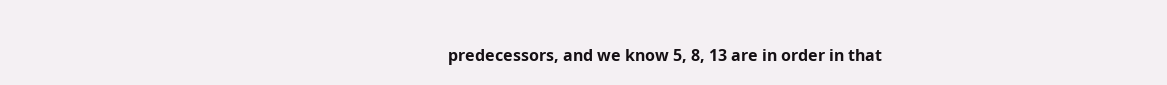predecessors, and we know 5, 8, 13 are in order in that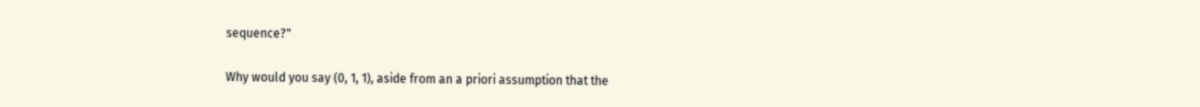sequence?"

Why would you say (0, 1, 1), aside from an a priori assumption that the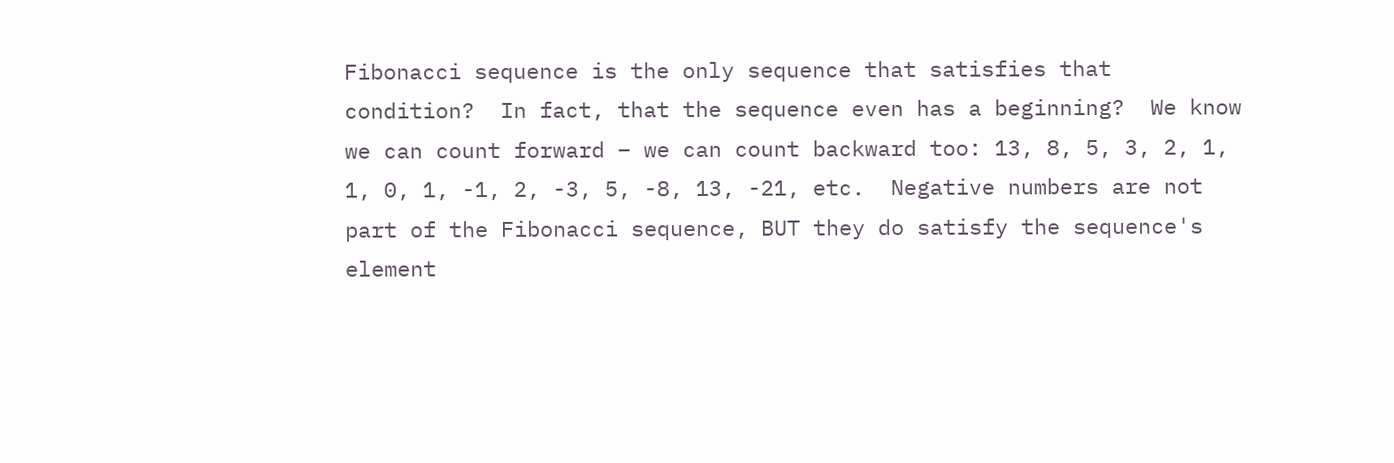Fibonacci sequence is the only sequence that satisfies that condition?  In fact, that the sequence even has a beginning?  We know we can count forward – we can count backward too: 13, 8, 5, 3, 2, 1, 1, 0, 1, -1, 2, -3, 5, -8, 13, -21, etc.  Negative numbers are not part of the Fibonacci sequence, BUT they do satisfy the sequence's element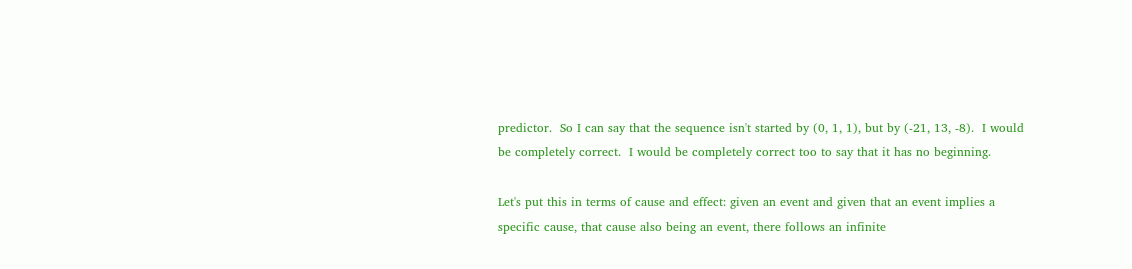predictor.  So I can say that the sequence isn't started by (0, 1, 1), but by (-21, 13, -8).  I would be completely correct.  I would be completely correct too to say that it has no beginning.

Let's put this in terms of cause and effect: given an event and given that an event implies a specific cause, that cause also being an event, there follows an infinite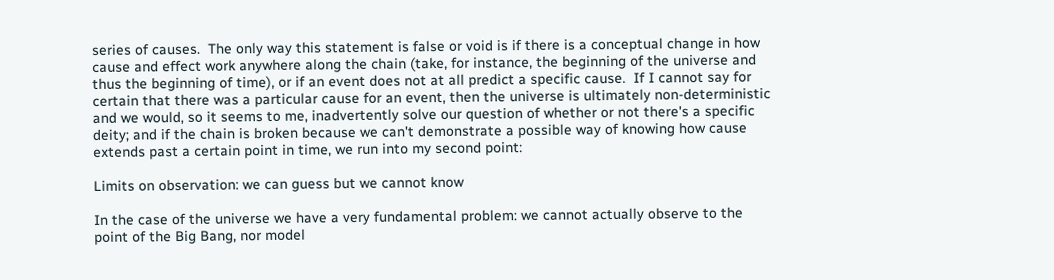series of causes.  The only way this statement is false or void is if there is a conceptual change in how cause and effect work anywhere along the chain (take, for instance, the beginning of the universe and thus the beginning of time), or if an event does not at all predict a specific cause.  If I cannot say for certain that there was a particular cause for an event, then the universe is ultimately non-deterministic and we would, so it seems to me, inadvertently solve our question of whether or not there's a specific deity; and if the chain is broken because we can't demonstrate a possible way of knowing how cause extends past a certain point in time, we run into my second point:

Limits on observation: we can guess but we cannot know

In the case of the universe we have a very fundamental problem: we cannot actually observe to the point of the Big Bang, nor model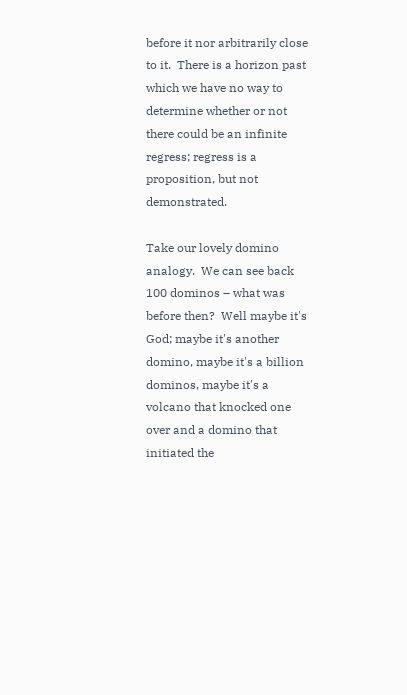before it nor arbitrarily close to it.  There is a horizon past which we have no way to determine whether or not there could be an infinite regress; regress is a proposition, but not demonstrated.

Take our lovely domino analogy.  We can see back 100 dominos – what was before then?  Well maybe it's God; maybe it's another domino, maybe it's a billion dominos, maybe it's a volcano that knocked one over and a domino that initiated the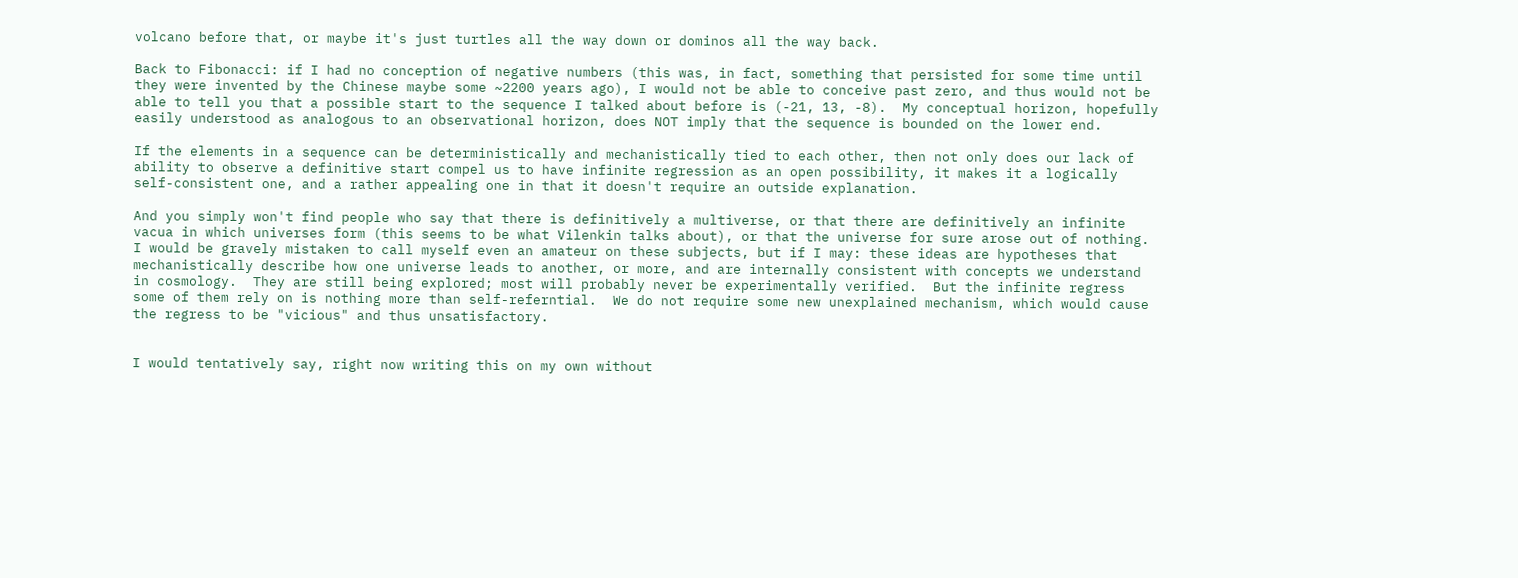volcano before that, or maybe it's just turtles all the way down or dominos all the way back.

Back to Fibonacci: if I had no conception of negative numbers (this was, in fact, something that persisted for some time until they were invented by the Chinese maybe some ~2200 years ago), I would not be able to conceive past zero, and thus would not be able to tell you that a possible start to the sequence I talked about before is (-21, 13, -8).  My conceptual horizon, hopefully easily understood as analogous to an observational horizon, does NOT imply that the sequence is bounded on the lower end.

If the elements in a sequence can be deterministically and mechanistically tied to each other, then not only does our lack of ability to observe a definitive start compel us to have infinite regression as an open possibility, it makes it a logically self-consistent one, and a rather appealing one in that it doesn't require an outside explanation.

And you simply won't find people who say that there is definitively a multiverse, or that there are definitively an infinite vacua in which universes form (this seems to be what Vilenkin talks about), or that the universe for sure arose out of nothing.  I would be gravely mistaken to call myself even an amateur on these subjects, but if I may: these ideas are hypotheses that mechanistically describe how one universe leads to another, or more, and are internally consistent with concepts we understand in cosmology.  They are still being explored; most will probably never be experimentally verified.  But the infinite regress some of them rely on is nothing more than self-referntial.  We do not require some new unexplained mechanism, which would cause the regress to be "vicious" and thus unsatisfactory.


I would tentatively say, right now writing this on my own without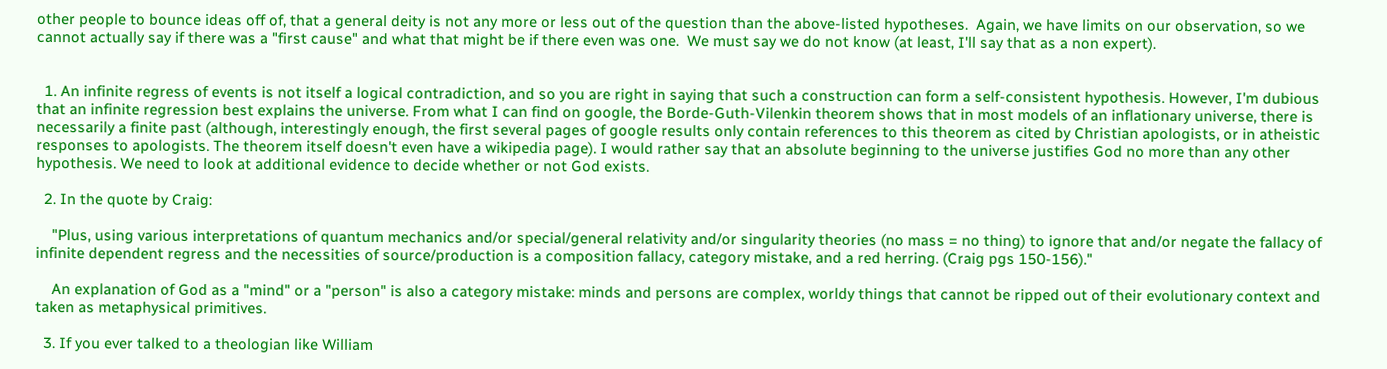other people to bounce ideas off of, that a general deity is not any more or less out of the question than the above-listed hypotheses.  Again, we have limits on our observation, so we cannot actually say if there was a "first cause" and what that might be if there even was one.  We must say we do not know (at least, I'll say that as a non expert).


  1. An infinite regress of events is not itself a logical contradiction, and so you are right in saying that such a construction can form a self-consistent hypothesis. However, I'm dubious that an infinite regression best explains the universe. From what I can find on google, the Borde-Guth-Vilenkin theorem shows that in most models of an inflationary universe, there is necessarily a finite past (although, interestingly enough, the first several pages of google results only contain references to this theorem as cited by Christian apologists, or in atheistic responses to apologists. The theorem itself doesn't even have a wikipedia page). I would rather say that an absolute beginning to the universe justifies God no more than any other hypothesis. We need to look at additional evidence to decide whether or not God exists.

  2. In the quote by Craig:

    "Plus, using various interpretations of quantum mechanics and/or special/general relativity and/or singularity theories (no mass = no thing) to ignore that and/or negate the fallacy of infinite dependent regress and the necessities of source/production is a composition fallacy, category mistake, and a red herring. (Craig pgs 150-156)."

    An explanation of God as a "mind" or a "person" is also a category mistake: minds and persons are complex, worldy things that cannot be ripped out of their evolutionary context and taken as metaphysical primitives.

  3. If you ever talked to a theologian like William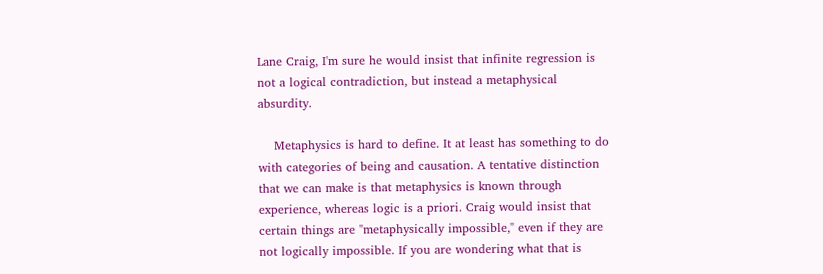Lane Craig, I'm sure he would insist that infinite regression is not a logical contradiction, but instead a metaphysical absurdity.

    Metaphysics is hard to define. It at least has something to do with categories of being and causation. A tentative distinction that we can make is that metaphysics is known through experience, whereas logic is a priori. Craig would insist that certain things are "metaphysically impossible," even if they are not logically impossible. If you are wondering what that is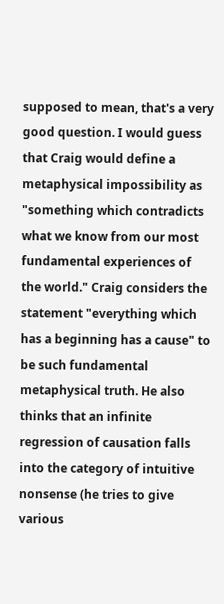supposed to mean, that's a very good question. I would guess that Craig would define a metaphysical impossibility as "something which contradicts what we know from our most fundamental experiences of the world." Craig considers the statement "everything which has a beginning has a cause" to be such fundamental metaphysical truth. He also thinks that an infinite regression of causation falls into the category of intuitive nonsense (he tries to give various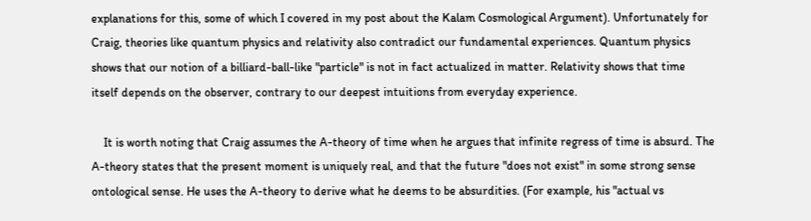explanations for this, some of which I covered in my post about the Kalam Cosmological Argument). Unfortunately for Craig, theories like quantum physics and relativity also contradict our fundamental experiences. Quantum physics shows that our notion of a billiard-ball-like "particle" is not in fact actualized in matter. Relativity shows that time itself depends on the observer, contrary to our deepest intuitions from everyday experience.

    It is worth noting that Craig assumes the A-theory of time when he argues that infinite regress of time is absurd. The A-theory states that the present moment is uniquely real, and that the future "does not exist" in some strong sense ontological sense. He uses the A-theory to derive what he deems to be absurdities. (For example, his "actual vs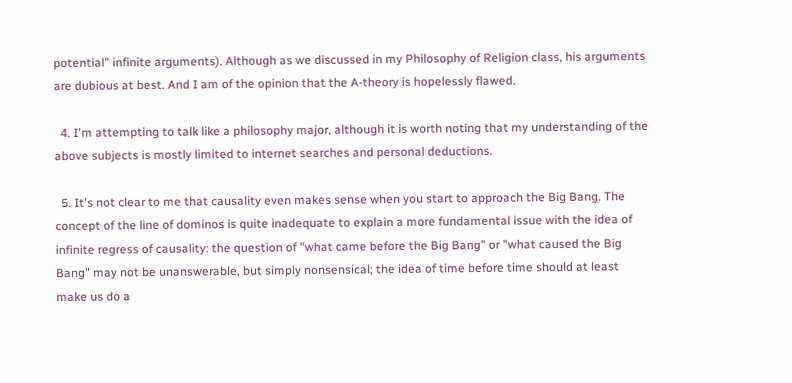potential" infinite arguments). Although as we discussed in my Philosophy of Religion class, his arguments are dubious at best. And I am of the opinion that the A-theory is hopelessly flawed.

  4. I'm attempting to talk like a philosophy major, although it is worth noting that my understanding of the above subjects is mostly limited to internet searches and personal deductions.

  5. It's not clear to me that causality even makes sense when you start to approach the Big Bang. The concept of the line of dominos is quite inadequate to explain a more fundamental issue with the idea of infinite regress of causality: the question of "what came before the Big Bang" or "what caused the Big Bang" may not be unanswerable, but simply nonsensical; the idea of time before time should at least make us do a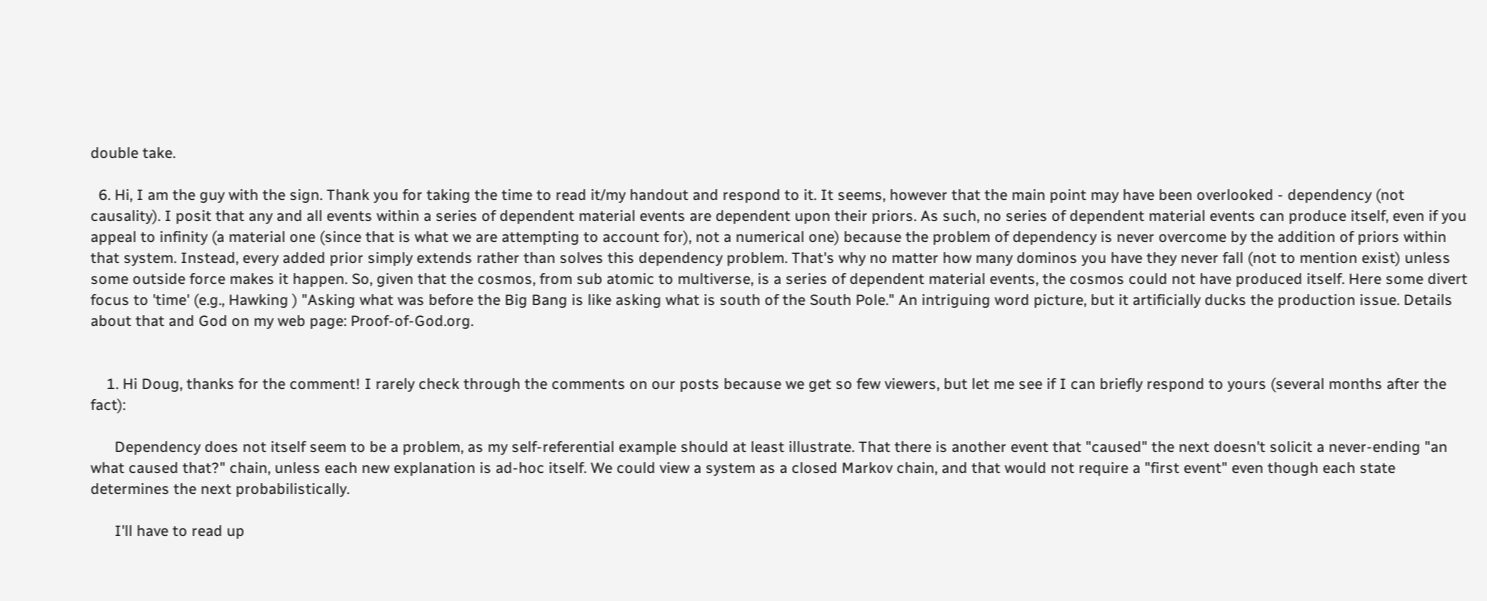double take.

  6. Hi, I am the guy with the sign. Thank you for taking the time to read it/my handout and respond to it. It seems, however that the main point may have been overlooked - dependency (not causality). I posit that any and all events within a series of dependent material events are dependent upon their priors. As such, no series of dependent material events can produce itself, even if you appeal to infinity (a material one (since that is what we are attempting to account for), not a numerical one) because the problem of dependency is never overcome by the addition of priors within that system. Instead, every added prior simply extends rather than solves this dependency problem. That's why no matter how many dominos you have they never fall (not to mention exist) unless some outside force makes it happen. So, given that the cosmos, from sub atomic to multiverse, is a series of dependent material events, the cosmos could not have produced itself. Here some divert focus to 'time' (e.g., Hawking ) "Asking what was before the Big Bang is like asking what is south of the South Pole." An intriguing word picture, but it artificially ducks the production issue. Details about that and God on my web page: Proof-of-God.org.


    1. Hi Doug, thanks for the comment! I rarely check through the comments on our posts because we get so few viewers, but let me see if I can briefly respond to yours (several months after the fact):

      Dependency does not itself seem to be a problem, as my self-referential example should at least illustrate. That there is another event that "caused" the next doesn't solicit a never-ending "an what caused that?" chain, unless each new explanation is ad-hoc itself. We could view a system as a closed Markov chain, and that would not require a "first event" even though each state determines the next probabilistically.

      I'll have to read up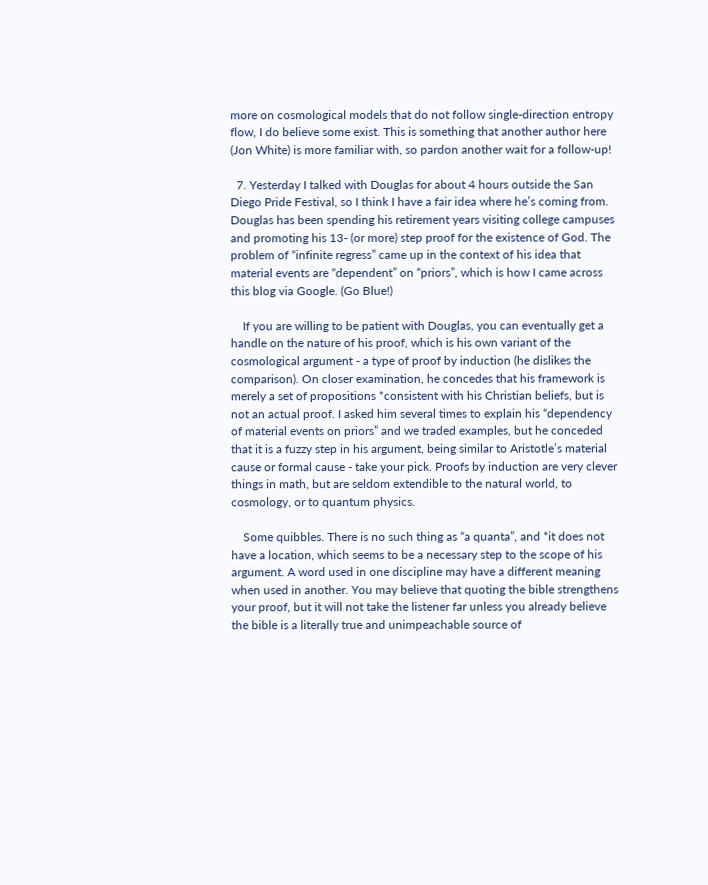more on cosmological models that do not follow single-direction entropy flow, I do believe some exist. This is something that another author here (Jon White) is more familiar with, so pardon another wait for a follow-up!

  7. Yesterday I talked with Douglas for about 4 hours outside the San Diego Pride Festival, so I think I have a fair idea where he’s coming from. Douglas has been spending his retirement years visiting college campuses and promoting his 13- (or more) step proof for the existence of God. The problem of “infinite regress” came up in the context of his idea that material events are “dependent” on “priors”, which is how I came across this blog via Google. (Go Blue!)

    If you are willing to be patient with Douglas, you can eventually get a handle on the nature of his proof, which is his own variant of the cosmological argument - a type of proof by induction (he dislikes the comparison). On closer examination, he concedes that his framework is merely a set of propositions *consistent with his Christian beliefs, but is not an actual proof. I asked him several times to explain his “dependency of material events on priors” and we traded examples, but he conceded that it is a fuzzy step in his argument, being similar to Aristotle’s material cause or formal cause - take your pick. Proofs by induction are very clever things in math, but are seldom extendible to the natural world, to cosmology, or to quantum physics.

    Some quibbles. There is no such thing as “a quanta”, and *it does not have a location, which seems to be a necessary step to the scope of his argument. A word used in one discipline may have a different meaning when used in another. You may believe that quoting the bible strengthens your proof, but it will not take the listener far unless you already believe the bible is a literally true and unimpeachable source of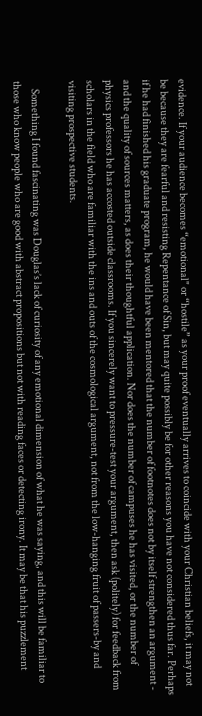evidence. If your audience becomes “emotional" or “hostile” as your proof eventually arrives to coincide with your Christian beliefs, it may not be because they are fearful and resisting Repentance of Sin, but may quite possibly be for other reasons you have not considered thus far. Perhaps if he had finished his graduate program, he would have been mentored that the number of footnotes does not by itself strengthen an argument - and the quality of sources matters, as does their thoughtful application. Nor does the number of campuses he has visited, or the number of physics professors he has accosted outside classrooms. If you sincerely want to pressure-test your argument, then ask (politely) for feedback from scholars in the field who are familiar with the ins and outs of the cosmological argument, not from the low-hanging fruit of passers-by and visiting prospective students.

    Something I found fascinating was Douglas’s lack of curiosity of any emotional dimension of what he was saying, and this will be familiar to those who know people who are good with abstract propositions but not with reading faces or detecting irony. It may be that his puzzlement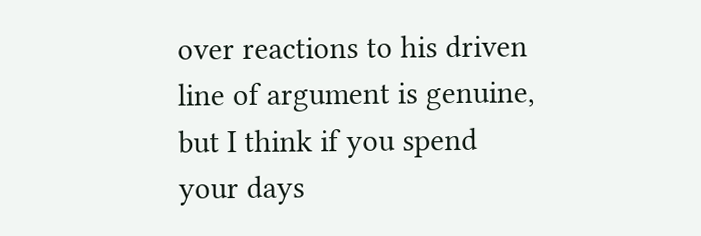over reactions to his driven line of argument is genuine, but I think if you spend your days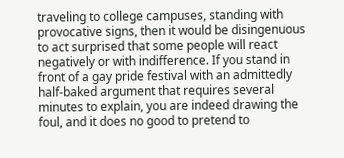traveling to college campuses, standing with provocative signs, then it would be disingenuous to act surprised that some people will react negatively or with indifference. If you stand in front of a gay pride festival with an admittedly half-baked argument that requires several minutes to explain, you are indeed drawing the foul, and it does no good to pretend to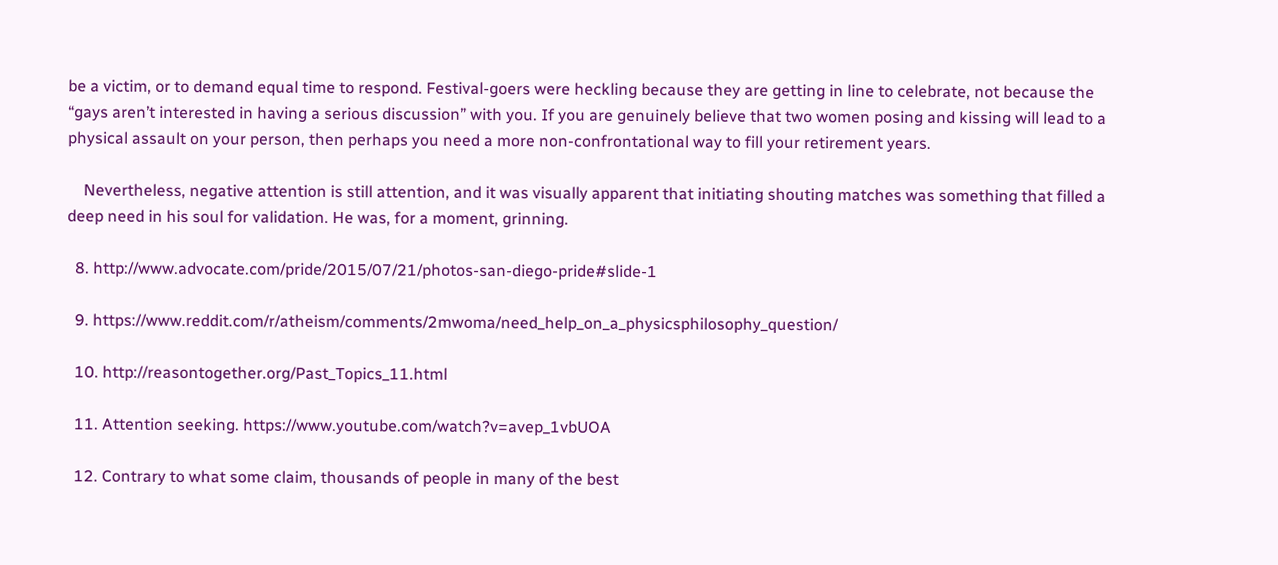be a victim, or to demand equal time to respond. Festival-goers were heckling because they are getting in line to celebrate, not because the “gays aren’t interested in having a serious discussion” with you. If you are genuinely believe that two women posing and kissing will lead to a physical assault on your person, then perhaps you need a more non-confrontational way to fill your retirement years.

    Nevertheless, negative attention is still attention, and it was visually apparent that initiating shouting matches was something that filled a deep need in his soul for validation. He was, for a moment, grinning.

  8. http://www.advocate.com/pride/2015/07/21/photos-san-diego-pride#slide-1

  9. https://www.reddit.com/r/atheism/comments/2mwoma/need_help_on_a_physicsphilosophy_question/

  10. http://reasontogether.org/Past_Topics_11.html

  11. Attention seeking. https://www.youtube.com/watch?v=avep_1vbUOA

  12. Contrary to what some claim, thousands of people in many of the best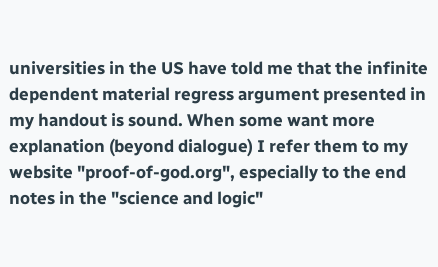universities in the US have told me that the infinite dependent material regress argument presented in my handout is sound. When some want more explanation (beyond dialogue) I refer them to my website "proof-of-god.org", especially to the end notes in the "science and logic"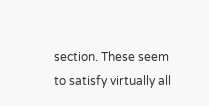section. These seem to satisfy virtually all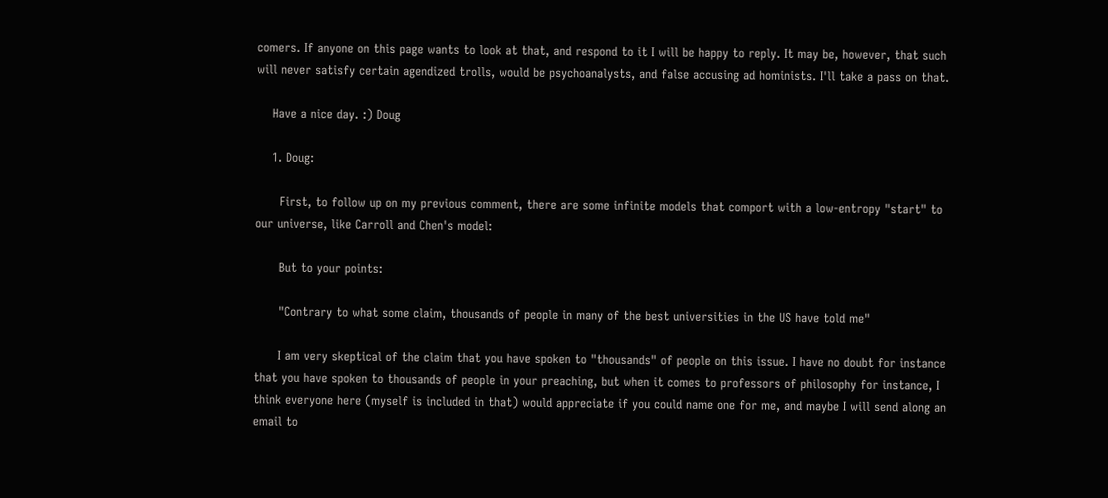comers. If anyone on this page wants to look at that, and respond to it I will be happy to reply. It may be, however, that such will never satisfy certain agendized trolls, would be psychoanalysts, and false accusing ad hominists. I'll take a pass on that.

    Have a nice day. :) Doug

    1. Doug:

      First, to follow up on my previous comment, there are some infinite models that comport with a low-entropy "start" to our universe, like Carroll and Chen's model:

      But to your points:

      "Contrary to what some claim, thousands of people in many of the best universities in the US have told me"

      I am very skeptical of the claim that you have spoken to "thousands" of people on this issue. I have no doubt for instance that you have spoken to thousands of people in your preaching, but when it comes to professors of philosophy for instance, I think everyone here (myself is included in that) would appreciate if you could name one for me, and maybe I will send along an email to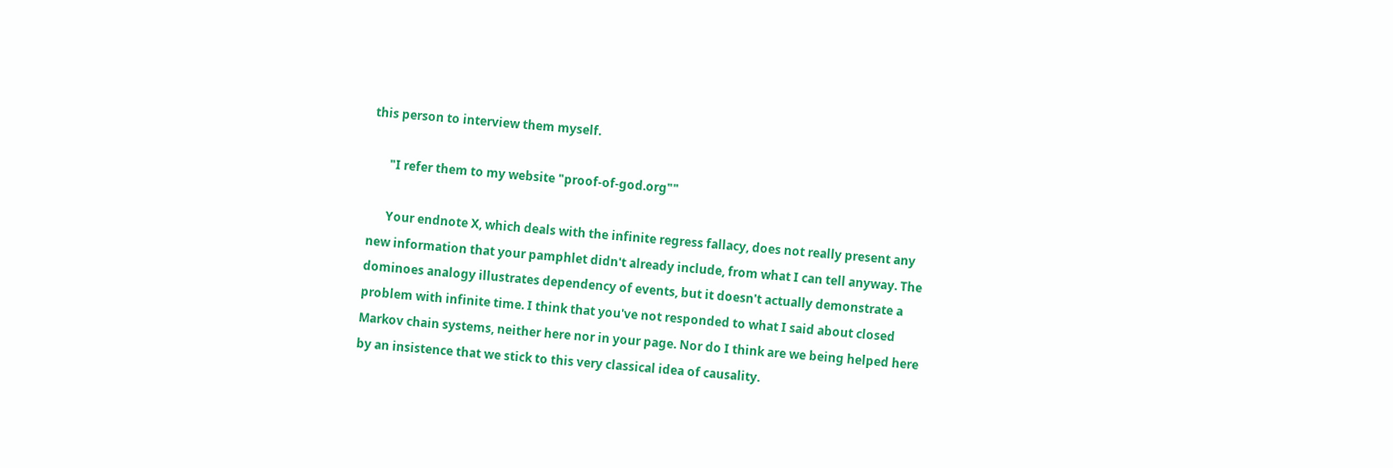this person to interview them myself.

      "I refer them to my website "proof-of-god.org""

      Your endnote X, which deals with the infinite regress fallacy, does not really present any new information that your pamphlet didn't already include, from what I can tell anyway. The dominoes analogy illustrates dependency of events, but it doesn't actually demonstrate a problem with infinite time. I think that you've not responded to what I said about closed Markov chain systems, neither here nor in your page. Nor do I think are we being helped here by an insistence that we stick to this very classical idea of causality.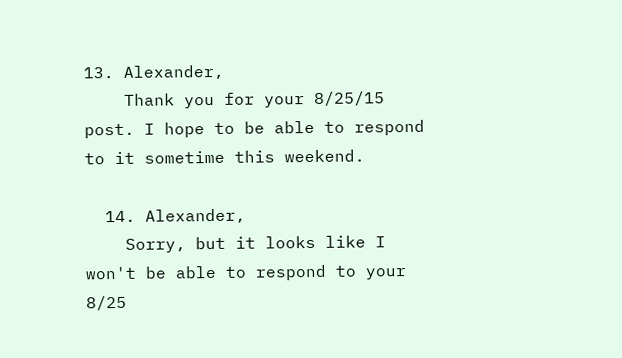13. Alexander,
    Thank you for your 8/25/15 post. I hope to be able to respond to it sometime this weekend.

  14. Alexander,
    Sorry, but it looks like I won't be able to respond to your 8/25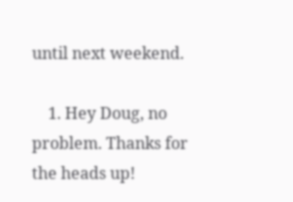until next weekend.

    1. Hey Doug, no problem. Thanks for the heads up!